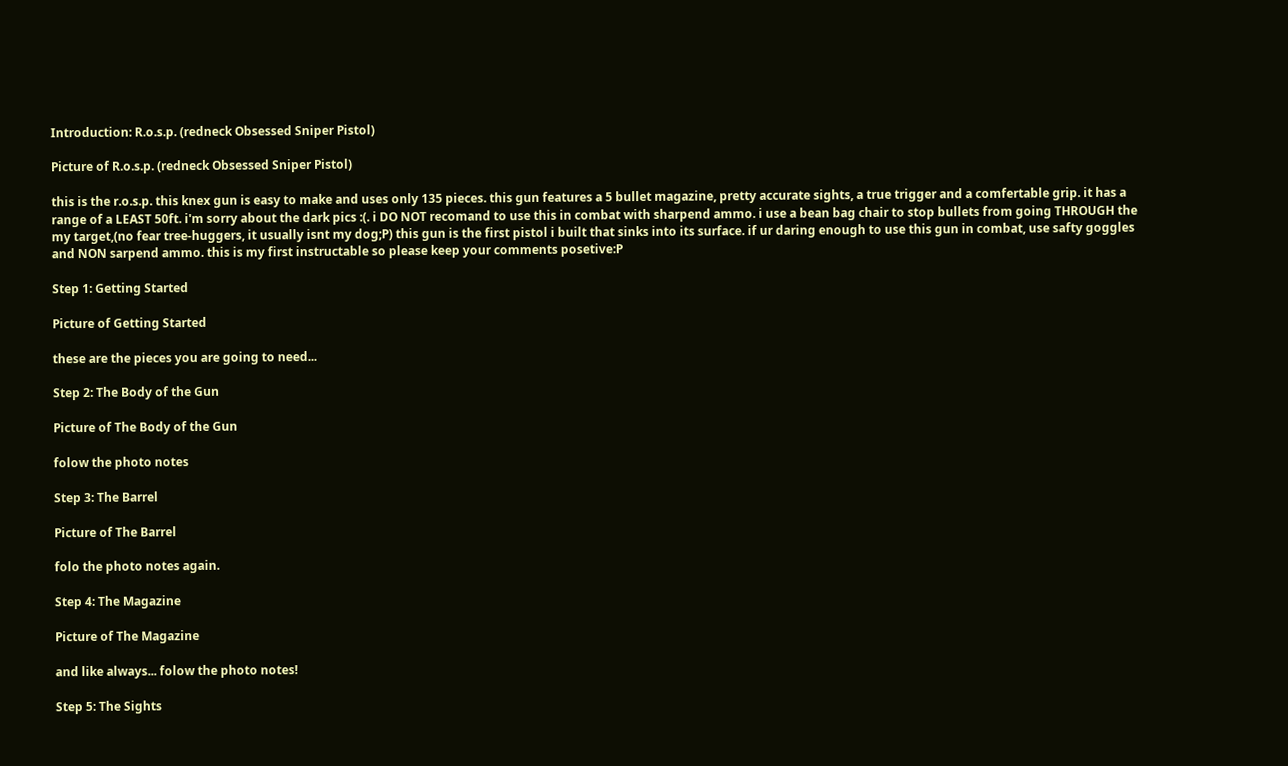Introduction: R.o.s.p. (redneck Obsessed Sniper Pistol)

Picture of R.o.s.p. (redneck Obsessed Sniper Pistol)

this is the r.o.s.p. this knex gun is easy to make and uses only 135 pieces. this gun features a 5 bullet magazine, pretty accurate sights, a true trigger and a comfertable grip. it has a range of a LEAST 50ft. i'm sorry about the dark pics :(. i DO NOT recomand to use this in combat with sharpend ammo. i use a bean bag chair to stop bullets from going THROUGH the my target,(no fear tree-huggers, it usually isnt my dog;P) this gun is the first pistol i built that sinks into its surface. if ur daring enough to use this gun in combat, use safty goggles and NON sarpend ammo. this is my first instructable so please keep your comments posetive:P

Step 1: Getting Started

Picture of Getting Started

these are the pieces you are going to need...

Step 2: The Body of the Gun

Picture of The Body of the Gun

folow the photo notes

Step 3: The Barrel

Picture of The Barrel

folo the photo notes again.

Step 4: The Magazine

Picture of The Magazine

and like always... folow the photo notes!

Step 5: The Sights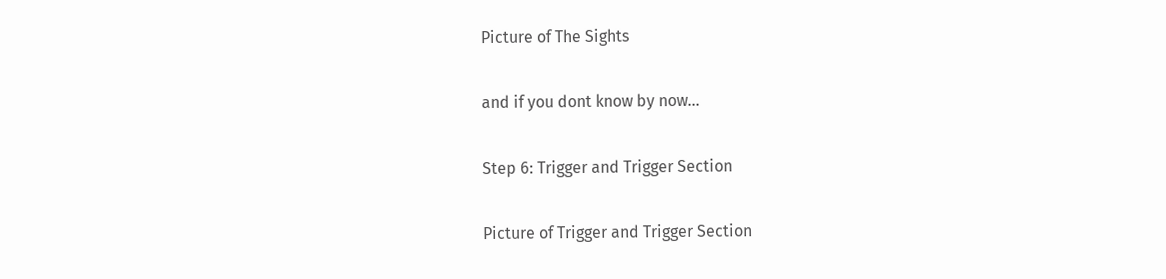Picture of The Sights

and if you dont know by now...

Step 6: Trigger and Trigger Section

Picture of Trigger and Trigger Section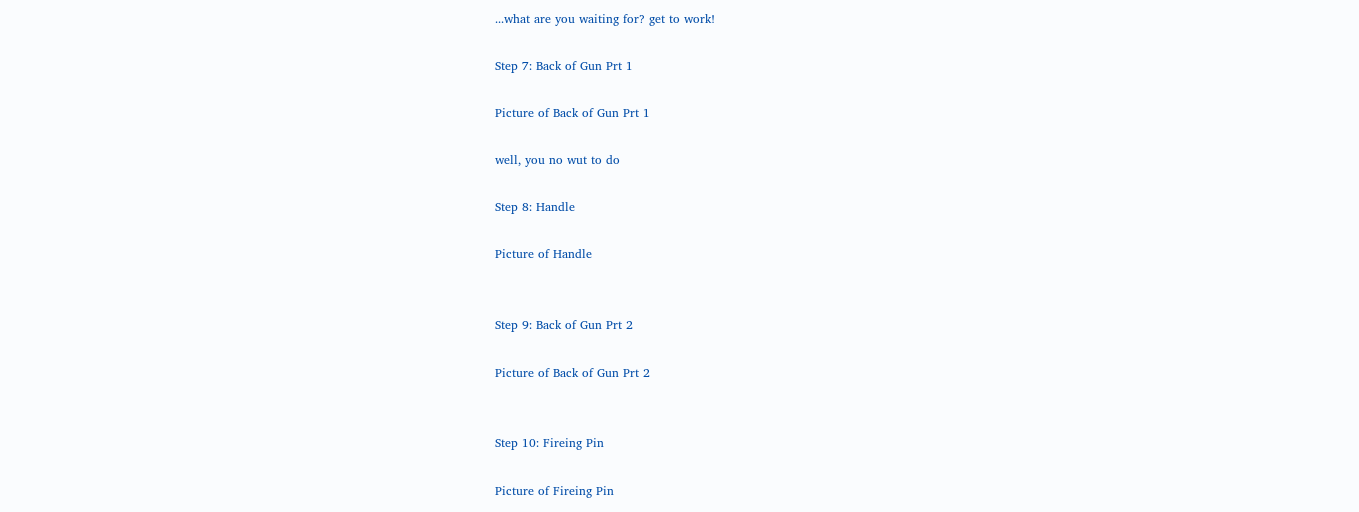...what are you waiting for? get to work!

Step 7: Back of Gun Prt 1

Picture of Back of Gun Prt 1

well, you no wut to do

Step 8: Handle

Picture of Handle


Step 9: Back of Gun Prt 2

Picture of Back of Gun Prt 2


Step 10: Fireing Pin

Picture of Fireing Pin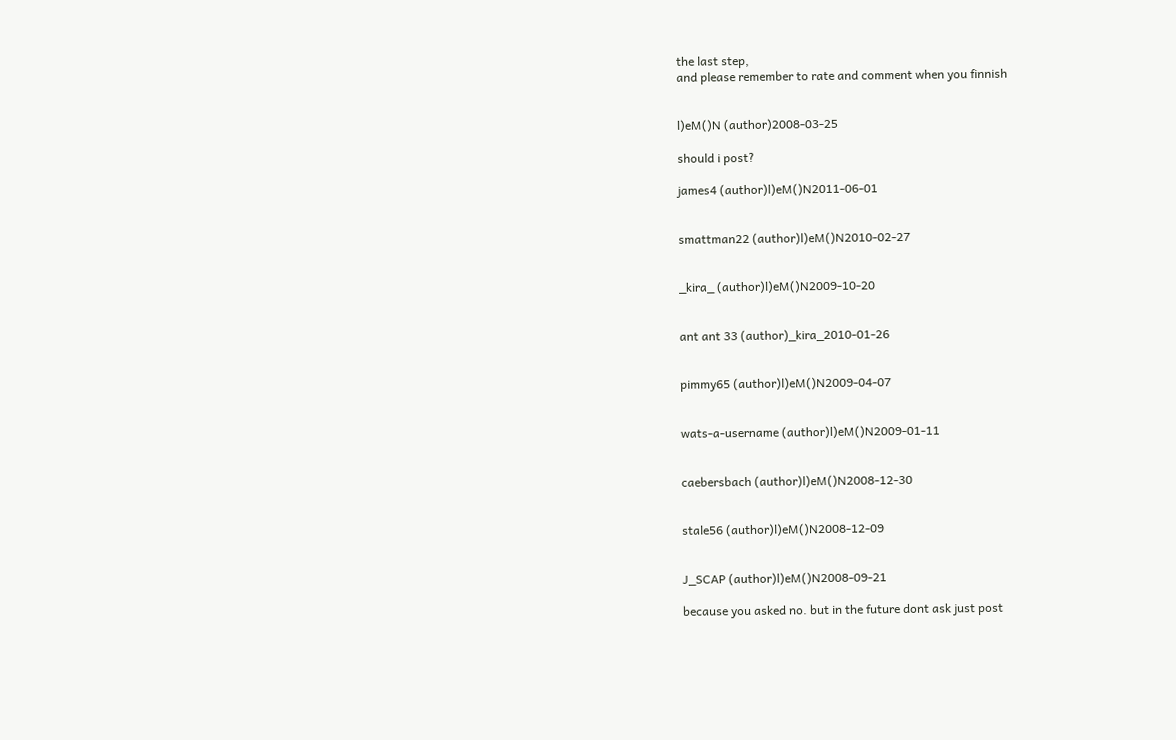the last step,
and please remember to rate and comment when you finnish


l)eM()N (author)2008-03-25

should i post?

james4 (author)l)eM()N2011-06-01


smattman22 (author)l)eM()N2010-02-27


_kira_ (author)l)eM()N2009-10-20


ant ant 33 (author)_kira_2010-01-26


pimmy65 (author)l)eM()N2009-04-07


wats-a-username (author)l)eM()N2009-01-11


caebersbach (author)l)eM()N2008-12-30


stale56 (author)l)eM()N2008-12-09


J_SCAP (author)l)eM()N2008-09-21

because you asked no. but in the future dont ask just post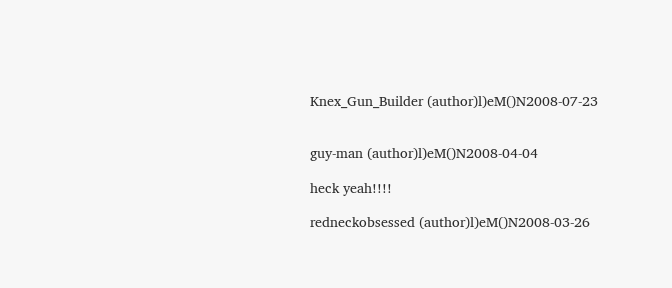Knex_Gun_Builder (author)l)eM()N2008-07-23


guy-man (author)l)eM()N2008-04-04

heck yeah!!!!

redneckobsessed (author)l)eM()N2008-03-26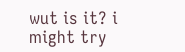wut is it? i might try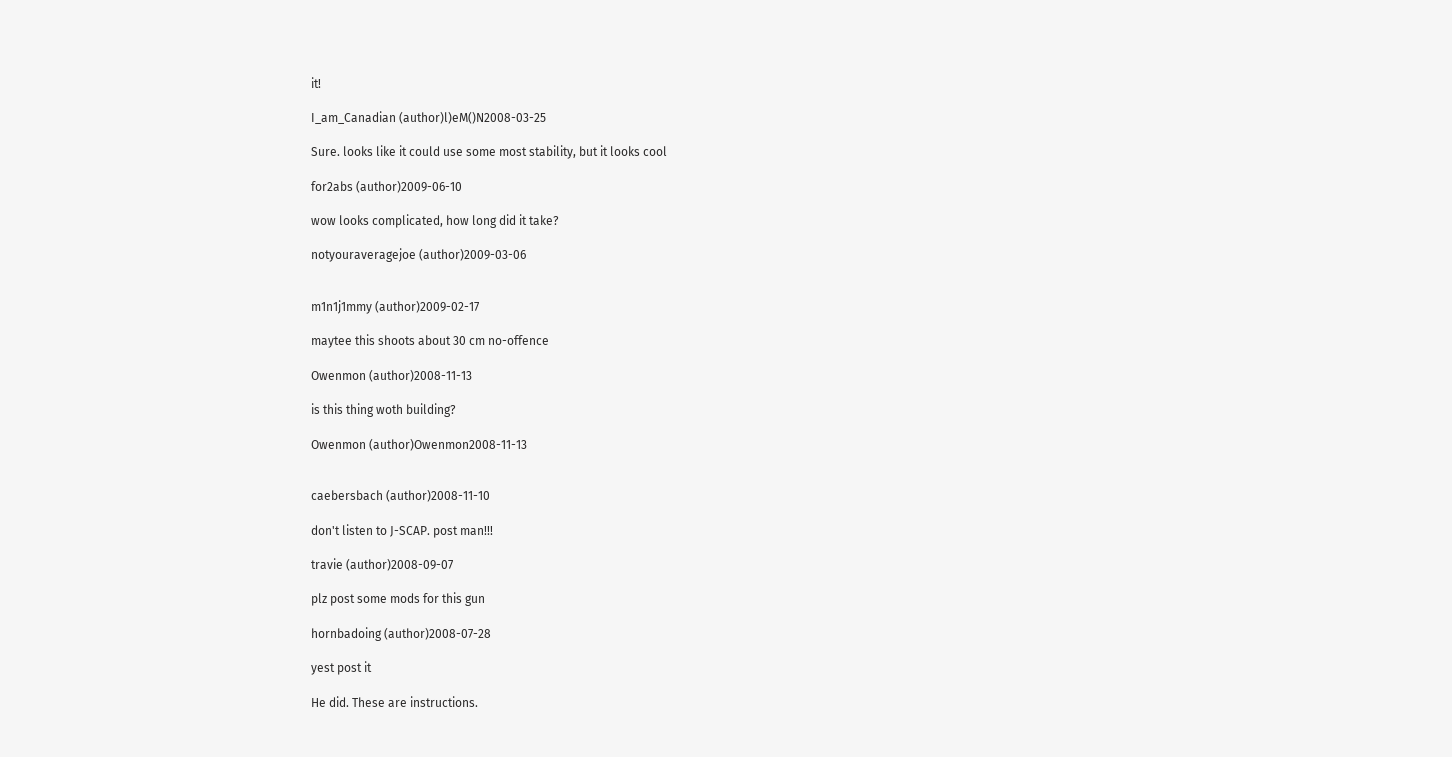it!

I_am_Canadian (author)l)eM()N2008-03-25

Sure. looks like it could use some most stability, but it looks cool

for2abs (author)2009-06-10

wow looks complicated, how long did it take?

notyouraveragejoe (author)2009-03-06


m1n1j1mmy (author)2009-02-17

maytee this shoots about 30 cm no-offence

Owenmon (author)2008-11-13

is this thing woth building?

Owenmon (author)Owenmon2008-11-13


caebersbach (author)2008-11-10

don't listen to J-SCAP. post man!!!

travie (author)2008-09-07

plz post some mods for this gun

hornbadoing (author)2008-07-28

yest post it

He did. These are instructions.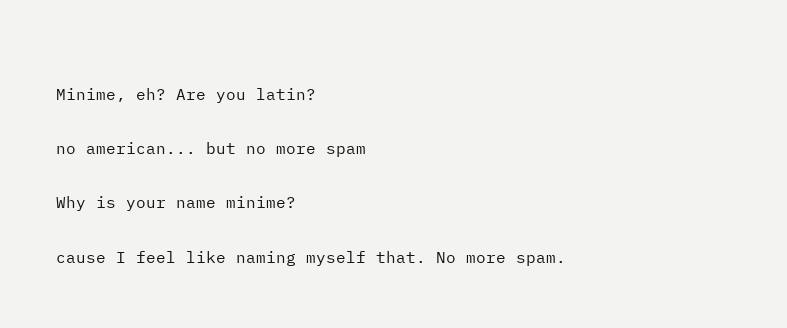Minime, eh? Are you latin?

no american... but no more spam

Why is your name minime?

cause I feel like naming myself that. No more spam.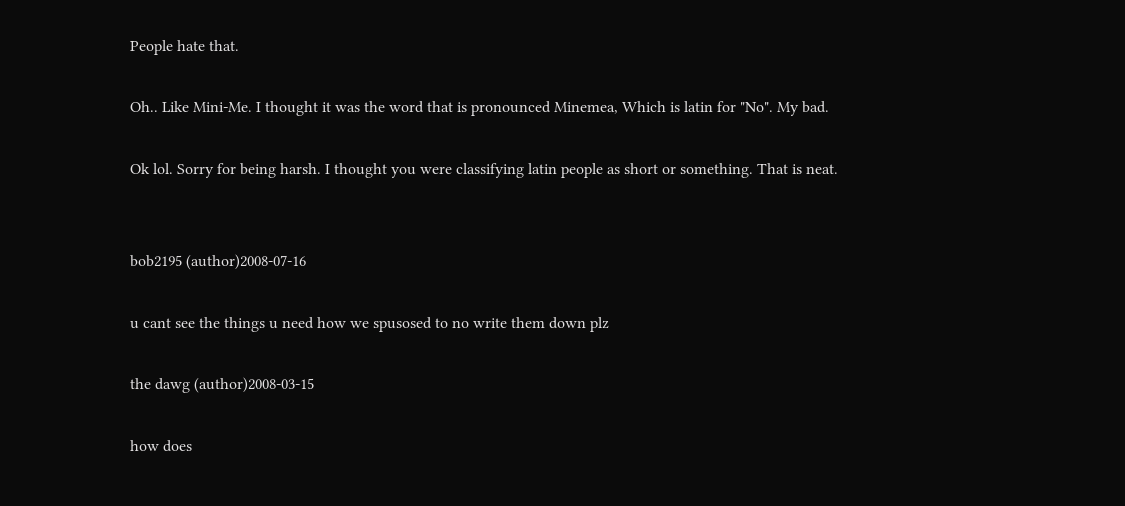People hate that.

Oh.. Like Mini-Me. I thought it was the word that is pronounced Minemea, Which is latin for "No". My bad.

Ok lol. Sorry for being harsh. I thought you were classifying latin people as short or something. That is neat.


bob2195 (author)2008-07-16

u cant see the things u need how we spusosed to no write them down plz

the dawg (author)2008-03-15

how does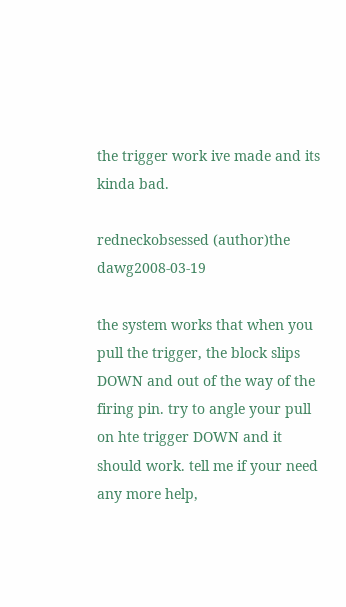the trigger work ive made and its kinda bad.

redneckobsessed (author)the dawg2008-03-19

the system works that when you pull the trigger, the block slips DOWN and out of the way of the firing pin. try to angle your pull on hte trigger DOWN and it should work. tell me if your need any more help,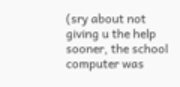(sry about not giving u the help sooner, the school computer was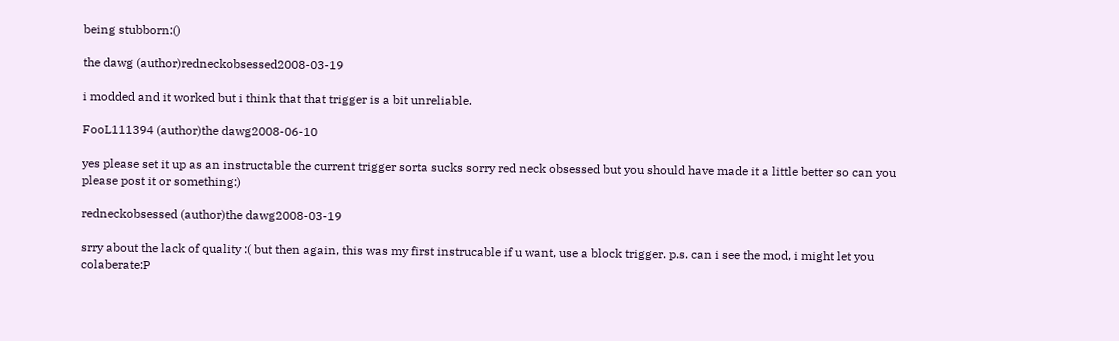being stubborn:()

the dawg (author)redneckobsessed2008-03-19

i modded and it worked but i think that that trigger is a bit unreliable.

FooL111394 (author)the dawg2008-06-10

yes please set it up as an instructable the current trigger sorta sucks sorry red neck obsessed but you should have made it a little better so can you please post it or something:)

redneckobsessed (author)the dawg2008-03-19

srry about the lack of quality :( but then again, this was my first instrucable if u want, use a block trigger. p.s. can i see the mod, i might let you colaberate:P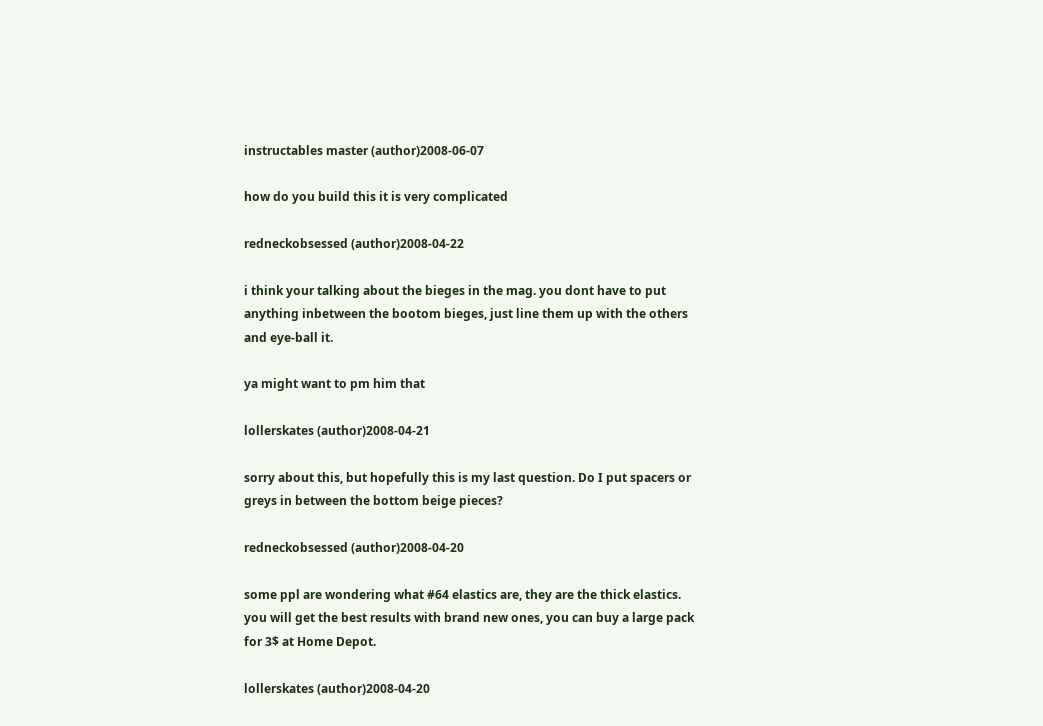instructables master (author)2008-06-07

how do you build this it is very complicated

redneckobsessed (author)2008-04-22

i think your talking about the bieges in the mag. you dont have to put anything inbetween the bootom bieges, just line them up with the others and eye-ball it.

ya might want to pm him that

lollerskates (author)2008-04-21

sorry about this, but hopefully this is my last question. Do I put spacers or greys in between the bottom beige pieces?

redneckobsessed (author)2008-04-20

some ppl are wondering what #64 elastics are, they are the thick elastics. you will get the best results with brand new ones, you can buy a large pack for 3$ at Home Depot.

lollerskates (author)2008-04-20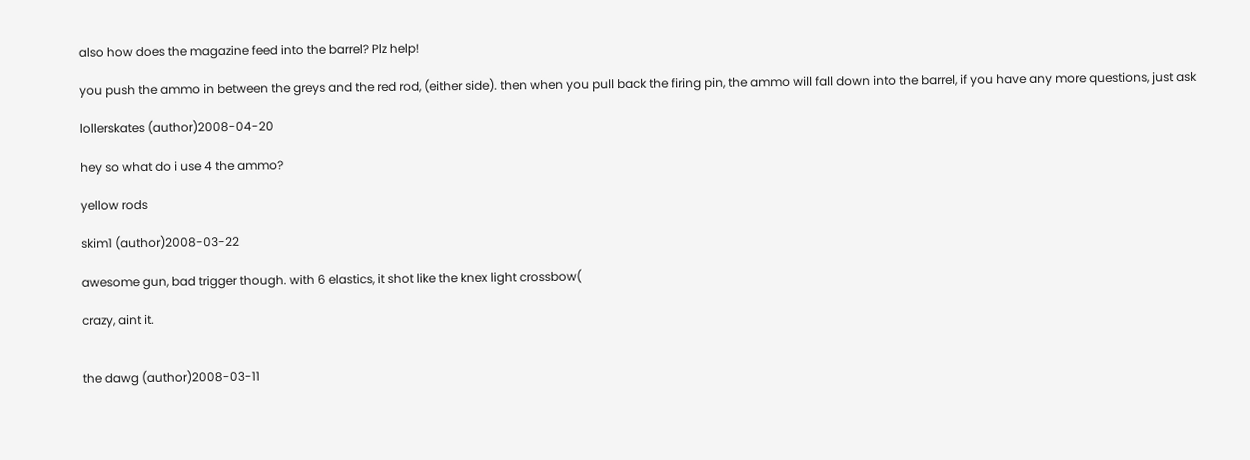also how does the magazine feed into the barrel? Plz help!

you push the ammo in between the greys and the red rod, (either side). then when you pull back the firing pin, the ammo will fall down into the barrel, if you have any more questions, just ask

lollerskates (author)2008-04-20

hey so what do i use 4 the ammo?

yellow rods

skim1 (author)2008-03-22

awesome gun, bad trigger though. with 6 elastics, it shot like the knex light crossbow(

crazy, aint it.


the dawg (author)2008-03-11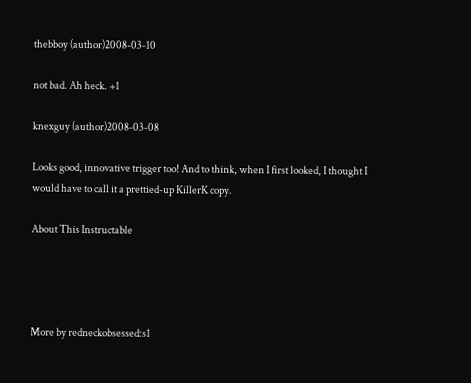thebboy (author)2008-03-10

not bad. Ah heck. +1

knexguy (author)2008-03-08

Looks good, innovative trigger too! And to think, when I first looked, I thought I would have to call it a prettied-up KillerK copy.

About This Instructable




More by redneckobsessed:s1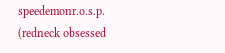speedemonr.o.s.p. (redneck obsessed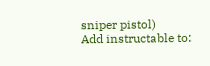sniper pistol)
Add instructable to: